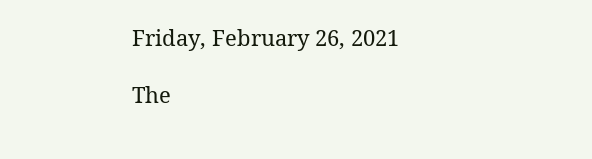Friday, February 26, 2021

The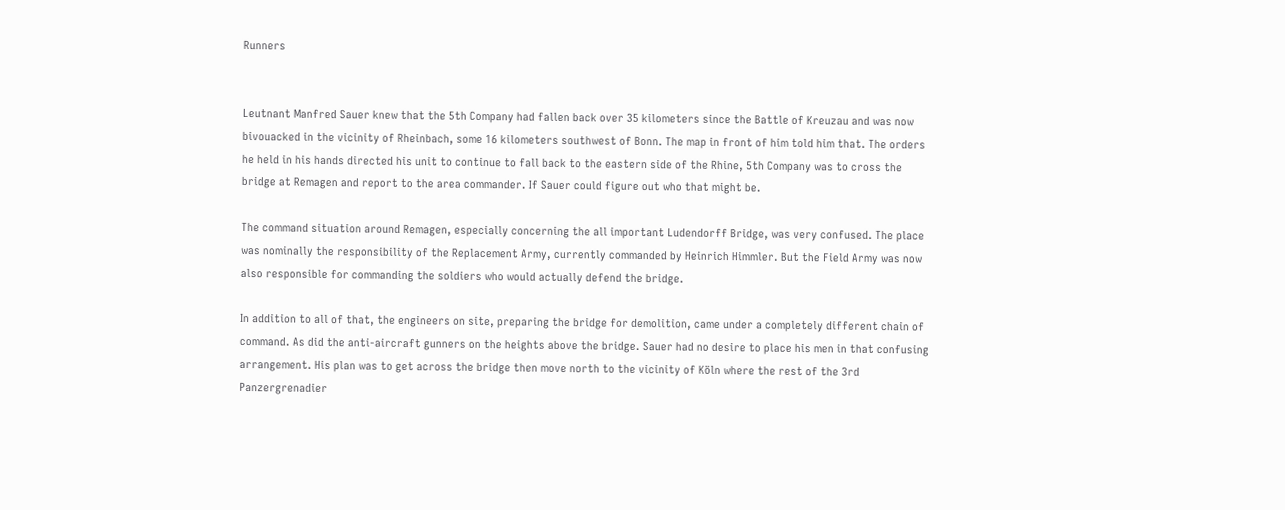Runners


Leutnant Manfred Sauer knew that the 5th Company had fallen back over 35 kilometers since the Battle of Kreuzau and was now bivouacked in the vicinity of Rheinbach, some 16 kilometers southwest of Bonn. The map in front of him told him that. The orders he held in his hands directed his unit to continue to fall back to the eastern side of the Rhine, 5th Company was to cross the bridge at Remagen and report to the area commander. If Sauer could figure out who that might be.

The command situation around Remagen, especially concerning the all important Ludendorff Bridge, was very confused. The place was nominally the responsibility of the Replacement Army, currently commanded by Heinrich Himmler. But the Field Army was now also responsible for commanding the soldiers who would actually defend the bridge.

In addition to all of that, the engineers on site, preparing the bridge for demolition, came under a completely different chain of command. As did the anti-aircraft gunners on the heights above the bridge. Sauer had no desire to place his men in that confusing arrangement. His plan was to get across the bridge then move north to the vicinity of Köln where the rest of the 3rd Panzergrenadier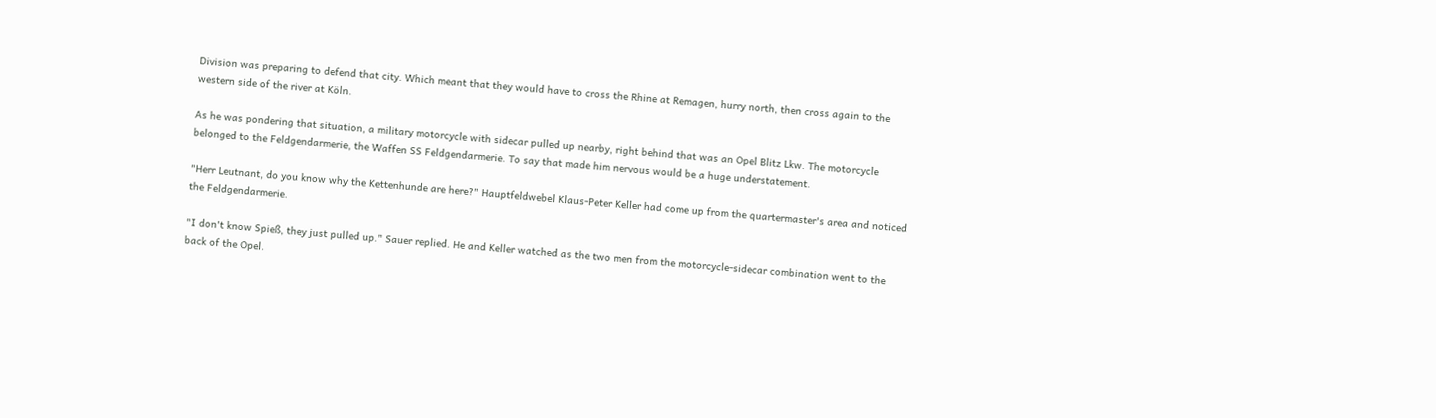Division was preparing to defend that city. Which meant that they would have to cross the Rhine at Remagen, hurry north, then cross again to the western side of the river at Köln.

As he was pondering that situation, a military motorcycle with sidecar pulled up nearby, right behind that was an Opel Blitz Lkw. The motorcycle belonged to the Feldgendarmerie, the Waffen SS Feldgendarmerie. To say that made him nervous would be a huge understatement.

"Herr Leutnant, do you know why the Kettenhunde are here?" Hauptfeldwebel Klaus-Peter Keller had come up from the quartermaster's area and noticed the Feldgendarmerie.

"I don't know Spieß, they just pulled up." Sauer replied. He and Keller watched as the two men from the motorcycle-sidecar combination went to the back of the Opel.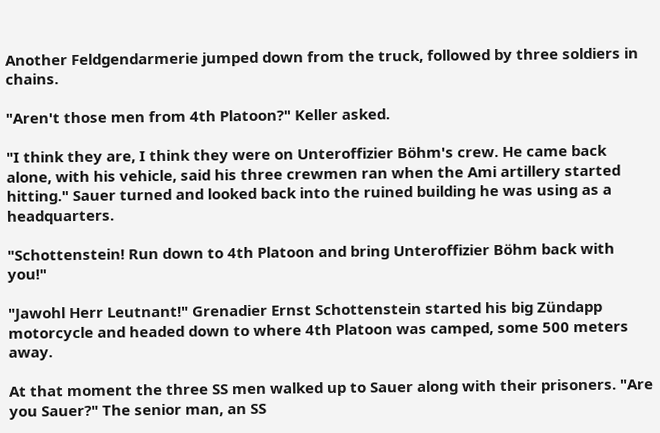Another Feldgendarmerie jumped down from the truck, followed by three soldiers in chains.

"Aren't those men from 4th Platoon?" Keller asked.

"I think they are, I think they were on Unteroffizier Böhm's crew. He came back alone, with his vehicle, said his three crewmen ran when the Ami artillery started hitting." Sauer turned and looked back into the ruined building he was using as a headquarters.

"Schottenstein! Run down to 4th Platoon and bring Unteroffizier Böhm back with you!"

"Jawohl Herr Leutnant!" Grenadier Ernst Schottenstein started his big Zündapp motorcycle and headed down to where 4th Platoon was camped, some 500 meters away.

At that moment the three SS men walked up to Sauer along with their prisoners. "Are you Sauer?" The senior man, an SS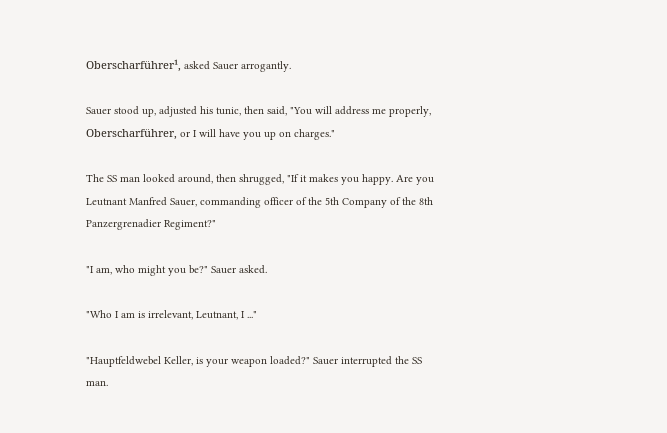Oberscharführer¹, asked Sauer arrogantly.

Sauer stood up, adjusted his tunic, then said, "You will address me properly, Oberscharführer, or I will have you up on charges."

The SS man looked around, then shrugged, "If it makes you happy. Are you Leutnant Manfred Sauer, commanding officer of the 5th Company of the 8th Panzergrenadier Regiment?"

"I am, who might you be?" Sauer asked.

"Who I am is irrelevant, Leutnant, I ..."

"Hauptfeldwebel Keller, is your weapon loaded?" Sauer interrupted the SS man.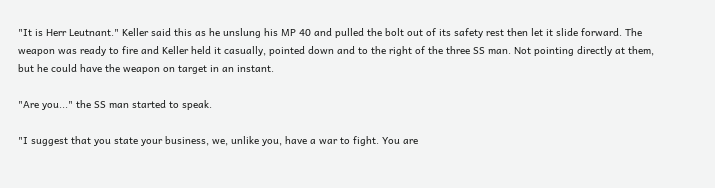"It is Herr Leutnant." Keller said this as he unslung his MP 40 and pulled the bolt out of its safety rest then let it slide forward. The weapon was ready to fire and Keller held it casually, pointed down and to the right of the three SS man. Not pointing directly at them, but he could have the weapon on target in an instant.

"Are you..." the SS man started to speak.

"I suggest that you state your business, we, unlike you, have a war to fight. You are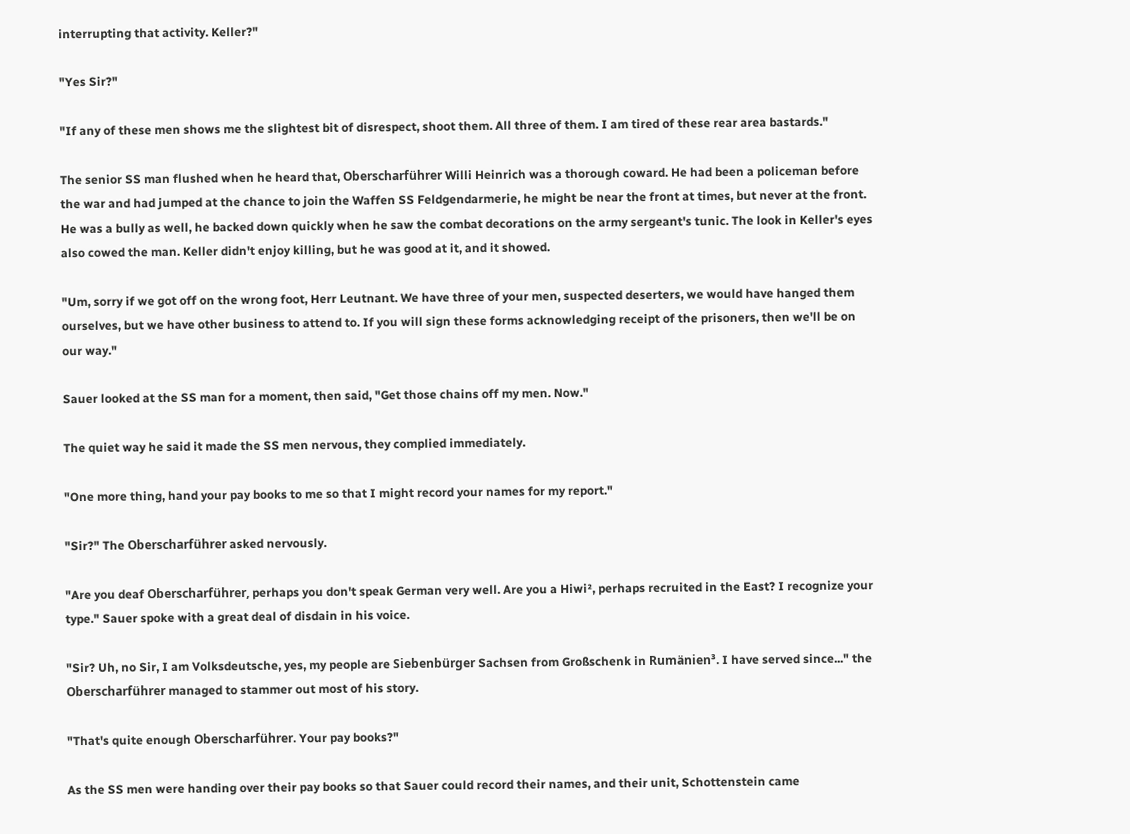interrupting that activity. Keller?"

"Yes Sir?"

"If any of these men shows me the slightest bit of disrespect, shoot them. All three of them. I am tired of these rear area bastards."

The senior SS man flushed when he heard that, Oberscharführer Willi Heinrich was a thorough coward. He had been a policeman before the war and had jumped at the chance to join the Waffen SS Feldgendarmerie, he might be near the front at times, but never at the front. He was a bully as well, he backed down quickly when he saw the combat decorations on the army sergeant's tunic. The look in Keller's eyes also cowed the man. Keller didn't enjoy killing, but he was good at it, and it showed.

"Um, sorry if we got off on the wrong foot, Herr Leutnant. We have three of your men, suspected deserters, we would have hanged them ourselves, but we have other business to attend to. If you will sign these forms acknowledging receipt of the prisoners, then we'll be on our way."

Sauer looked at the SS man for a moment, then said, "Get those chains off my men. Now."

The quiet way he said it made the SS men nervous, they complied immediately.

"One more thing, hand your pay books to me so that I might record your names for my report."

"Sir?" The Oberscharführer asked nervously.

"Are you deaf Oberscharführer, perhaps you don't speak German very well. Are you a Hiwi², perhaps recruited in the East? I recognize your type." Sauer spoke with a great deal of disdain in his voice.

"Sir? Uh, no Sir, I am Volksdeutsche, yes, my people are Siebenbürger Sachsen from Großschenk in Rumänien³. I have served since..." the Oberscharführer managed to stammer out most of his story.

"That's quite enough Oberscharführer. Your pay books?"

As the SS men were handing over their pay books so that Sauer could record their names, and their unit, Schottenstein came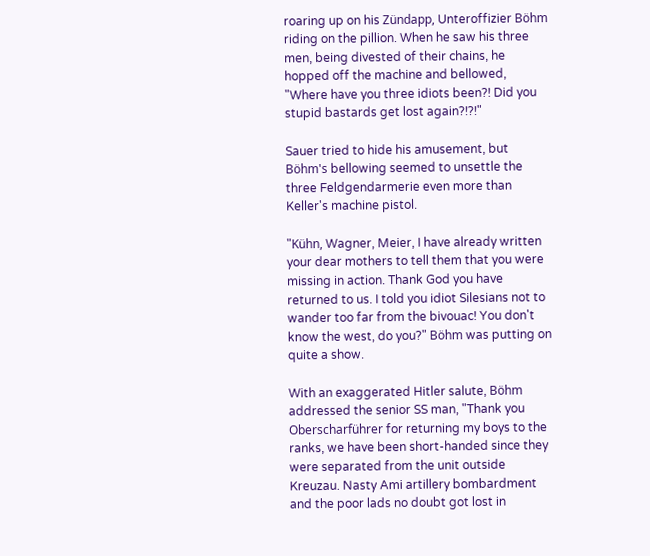roaring up on his Zündapp, Unteroffizier Böhm riding on the pillion. When he saw his three men, being divested of their chains, he hopped off the machine and bellowed, "Where have you three idiots been?! Did you stupid bastards get lost again?!?!"

Sauer tried to hide his amusement, but Böhm's bellowing seemed to unsettle the three Feldgendarmerie even more than Keller's machine pistol.

"Kühn, Wagner, Meier, I have already written your dear mothers to tell them that you were missing in action. Thank God you have returned to us. I told you idiot Silesians not to wander too far from the bivouac! You don't know the west, do you?" Böhm was putting on quite a show.

With an exaggerated Hitler salute, Böhm addressed the senior SS man, "Thank you Oberscharführer for returning my boys to the ranks, we have been short-handed since they were separated from the unit outside Kreuzau. Nasty Ami artillery bombardment and the poor lads no doubt got lost in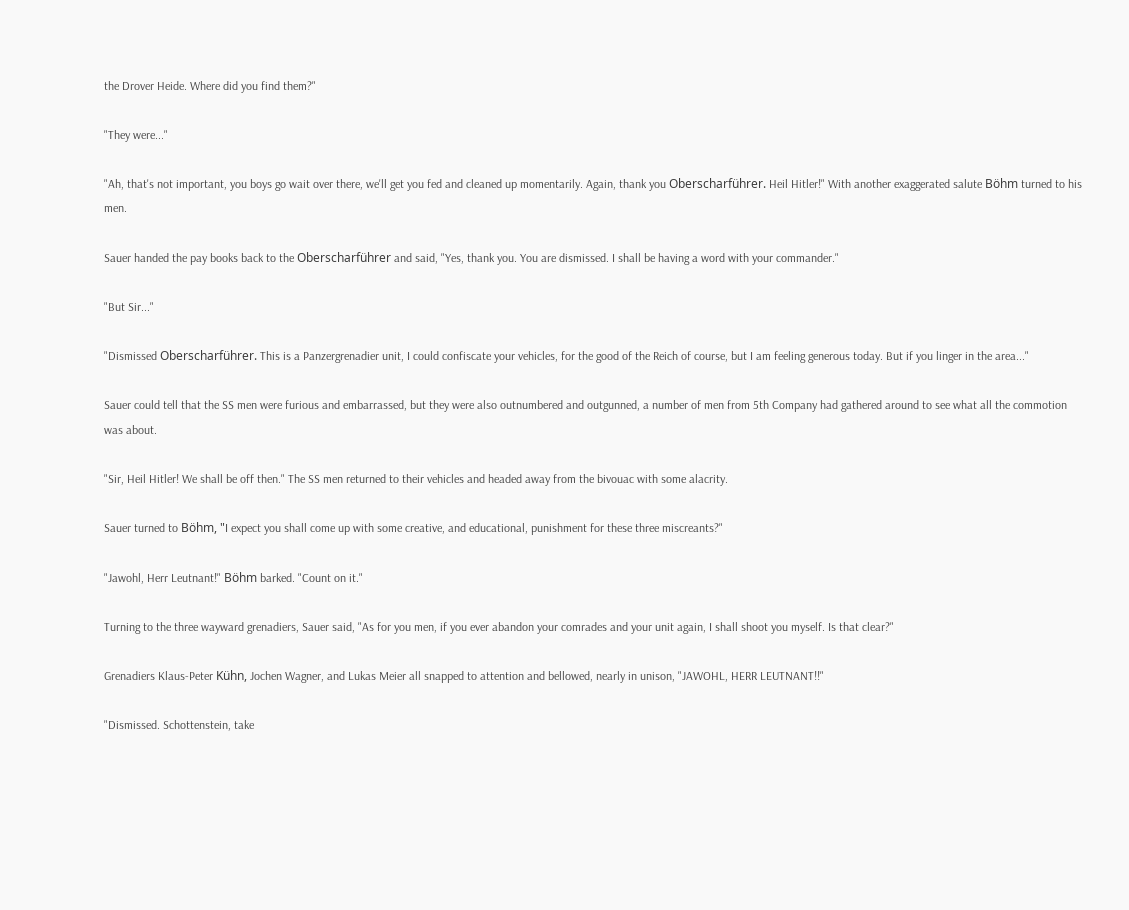the Drover Heide. Where did you find them?"

"They were..."

"Ah, that's not important, you boys go wait over there, we'll get you fed and cleaned up momentarily. Again, thank you Oberscharführer. Heil Hitler!" With another exaggerated salute Böhm turned to his men.

Sauer handed the pay books back to the Oberscharführer and said, "Yes, thank you. You are dismissed. I shall be having a word with your commander."

"But Sir..."

"Dismissed Oberscharführer. This is a Panzergrenadier unit, I could confiscate your vehicles, for the good of the Reich of course, but I am feeling generous today. But if you linger in the area..."

Sauer could tell that the SS men were furious and embarrassed, but they were also outnumbered and outgunned, a number of men from 5th Company had gathered around to see what all the commotion was about.

"Sir, Heil Hitler! We shall be off then." The SS men returned to their vehicles and headed away from the bivouac with some alacrity.

Sauer turned to Böhm, "I expect you shall come up with some creative, and educational, punishment for these three miscreants?"

"Jawohl, Herr Leutnant!" Böhm barked. "Count on it."

Turning to the three wayward grenadiers, Sauer said, "As for you men, if you ever abandon your comrades and your unit again, I shall shoot you myself. Is that clear?"

Grenadiers Klaus-Peter Kühn, Jochen Wagner, and Lukas Meier all snapped to attention and bellowed, nearly in unison, "JAWOHL, HERR LEUTNANT!!"

"Dismissed. Schottenstein, take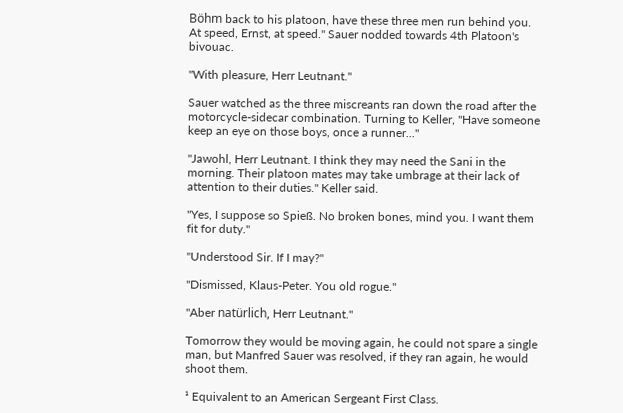Böhm back to his platoon, have these three men run behind you. At speed, Ernst, at speed." Sauer nodded towards 4th Platoon's bivouac.

"With pleasure, Herr Leutnant."

Sauer watched as the three miscreants ran down the road after the motorcycle-sidecar combination. Turning to Keller, "Have someone keep an eye on those boys, once a runner..."

"Jawohl, Herr Leutnant. I think they may need the Sani in the morning. Their platoon mates may take umbrage at their lack of attention to their duties." Keller said.

"Yes, I suppose so Spieß. No broken bones, mind you. I want them fit for duty."

"Understood Sir. If I may?"

"Dismissed, Klaus-Peter. You old rogue."

"Aber natürlich, Herr Leutnant."

Tomorrow they would be moving again, he could not spare a single man, but Manfred Sauer was resolved, if they ran again, he would shoot them.

¹ Equivalent to an American Sergeant First Class.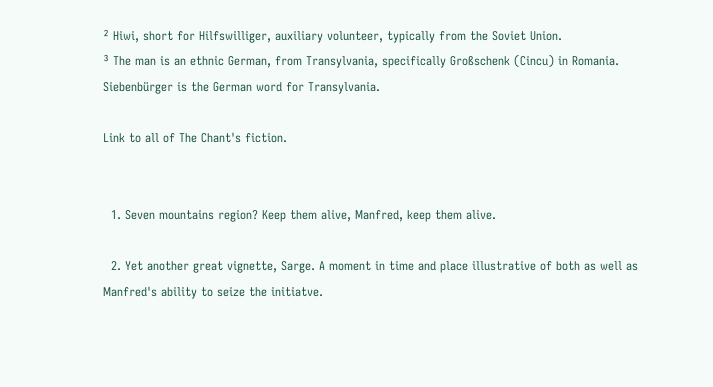² Hiwi, short for Hilfswilliger, auxiliary volunteer, typically from the Soviet Union.
³ The man is an ethnic German, from Transylvania, specifically Großschenk (Cincu) in Romania. Siebenbürger is the German word for Transylvania.

Link to all of The Chant's fiction.


  1. Seven mountains region? Keep them alive, Manfred, keep them alive.

  2. Yet another great vignette, Sarge. A moment in time and place illustrative of both as well as Manfred's ability to seize the initiatve.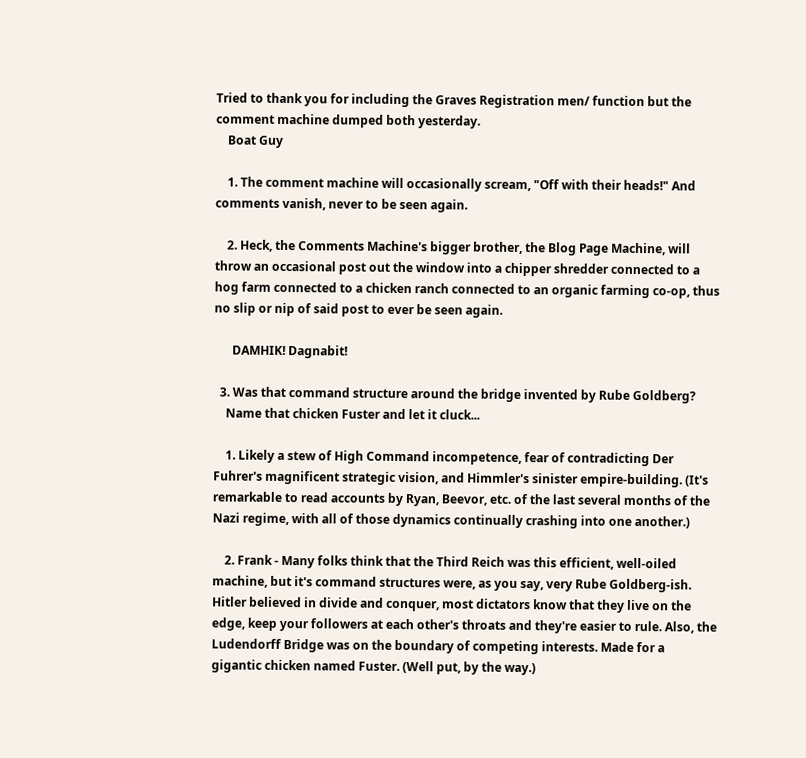Tried to thank you for including the Graves Registration men/ function but the comment machine dumped both yesterday.
    Boat Guy

    1. The comment machine will occasionally scream, "Off with their heads!" And comments vanish, never to be seen again.

    2. Heck, the Comments Machine's bigger brother, the Blog Page Machine, will throw an occasional post out the window into a chipper shredder connected to a hog farm connected to a chicken ranch connected to an organic farming co-op, thus no slip or nip of said post to ever be seen again.

      DAMHIK! Dagnabit!

  3. Was that command structure around the bridge invented by Rube Goldberg?
    Name that chicken Fuster and let it cluck...

    1. Likely a stew of High Command incompetence, fear of contradicting Der Fuhrer's magnificent strategic vision, and Himmler's sinister empire-building. (It's remarkable to read accounts by Ryan, Beevor, etc. of the last several months of the Nazi regime, with all of those dynamics continually crashing into one another.)

    2. Frank - Many folks think that the Third Reich was this efficient, well-oiled machine, but it's command structures were, as you say, very Rube Goldberg-ish. Hitler believed in divide and conquer, most dictators know that they live on the edge, keep your followers at each other's throats and they're easier to rule. Also, the Ludendorff Bridge was on the boundary of competing interests. Made for a gigantic chicken named Fuster. (Well put, by the way.)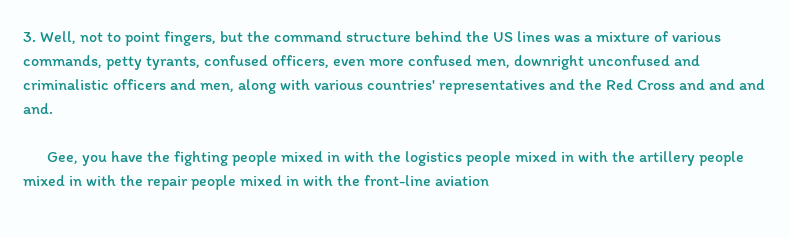3. Well, not to point fingers, but the command structure behind the US lines was a mixture of various commands, petty tyrants, confused officers, even more confused men, downright unconfused and criminalistic officers and men, along with various countries' representatives and the Red Cross and and and and.

      Gee, you have the fighting people mixed in with the logistics people mixed in with the artillery people mixed in with the repair people mixed in with the front-line aviation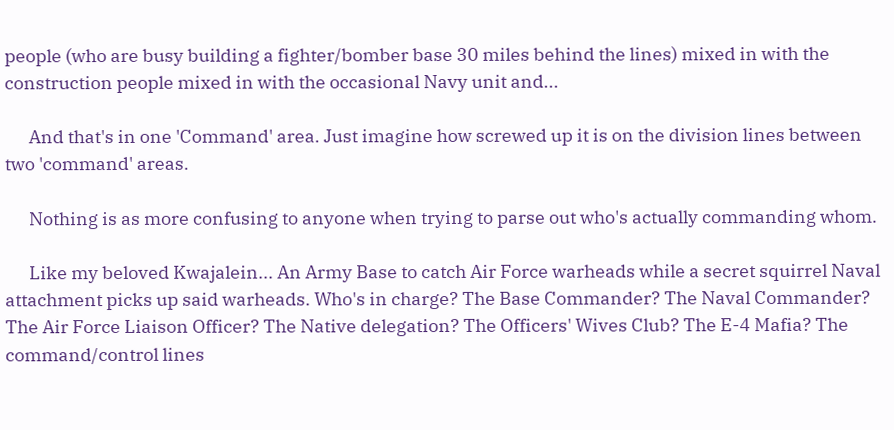people (who are busy building a fighter/bomber base 30 miles behind the lines) mixed in with the construction people mixed in with the occasional Navy unit and...

      And that's in one 'Command' area. Just imagine how screwed up it is on the division lines between two 'command' areas.

      Nothing is as more confusing to anyone when trying to parse out who's actually commanding whom.

      Like my beloved Kwajalein... An Army Base to catch Air Force warheads while a secret squirrel Naval attachment picks up said warheads. Who's in charge? The Base Commander? The Naval Commander? The Air Force Liaison Officer? The Native delegation? The Officers' Wives Club? The E-4 Mafia? The command/control lines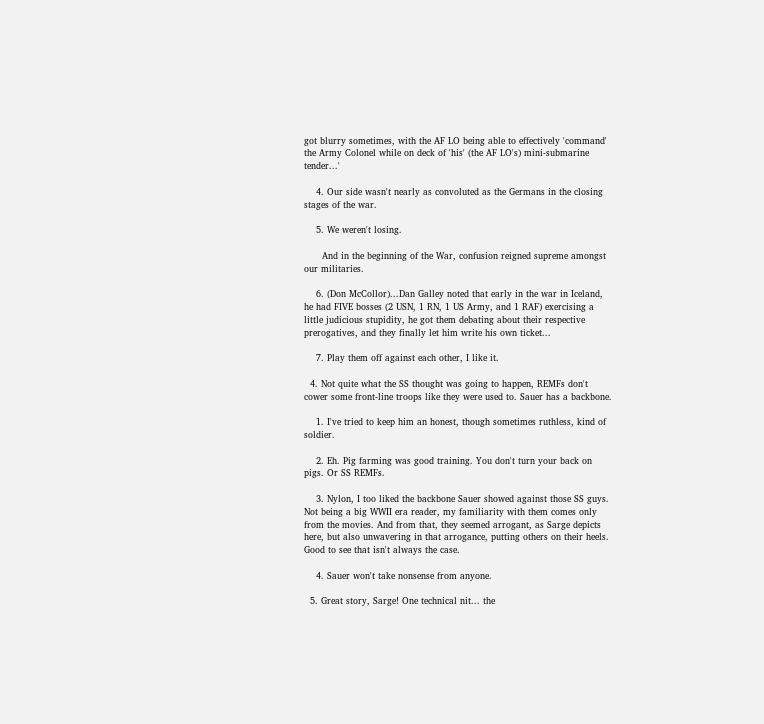got blurry sometimes, with the AF LO being able to effectively 'command' the Army Colonel while on deck of 'his' (the AF LO's) mini-submarine tender...'

    4. Our side wasn't nearly as convoluted as the Germans in the closing stages of the war.

    5. We weren't losing.

      And in the beginning of the War, confusion reigned supreme amongst our militaries.

    6. (Don McCollor)...Dan Galley noted that early in the war in Iceland, he had FIVE bosses (2 USN, 1 RN, 1 US Army, and 1 RAF) exercising a little judicious stupidity, he got them debating about their respective prerogatives, and they finally let him write his own ticket...

    7. Play them off against each other, I like it.

  4. Not quite what the SS thought was going to happen, REMFs don't cower some front-line troops like they were used to. Sauer has a backbone.

    1. I've tried to keep him an honest, though sometimes ruthless, kind of soldier.

    2. Eh. Pig farming was good training. You don't turn your back on pigs. Or SS REMFs.

    3. Nylon, I too liked the backbone Sauer showed against those SS guys. Not being a big WWII era reader, my familiarity with them comes only from the movies. And from that, they seemed arrogant, as Sarge depicts here, but also unwavering in that arrogance, putting others on their heels. Good to see that isn't always the case.

    4. Sauer won't take nonsense from anyone.

  5. Great story, Sarge! One technical nit... the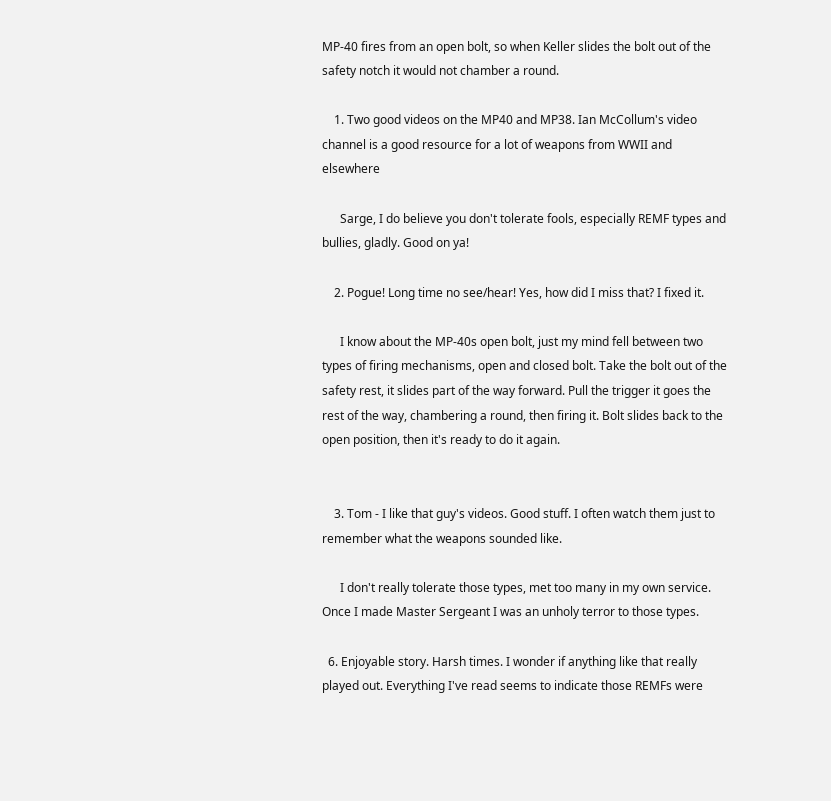MP-40 fires from an open bolt, so when Keller slides the bolt out of the safety notch it would not chamber a round.

    1. Two good videos on the MP40 and MP38. Ian McCollum's video channel is a good resource for a lot of weapons from WWII and elsewhere

      Sarge, I do believe you don't tolerate fools, especially REMF types and bullies, gladly. Good on ya!

    2. Pogue! Long time no see/hear! Yes, how did I miss that? I fixed it.

      I know about the MP-40s open bolt, just my mind fell between two types of firing mechanisms, open and closed bolt. Take the bolt out of the safety rest, it slides part of the way forward. Pull the trigger it goes the rest of the way, chambering a round, then firing it. Bolt slides back to the open position, then it's ready to do it again.


    3. Tom - I like that guy's videos. Good stuff. I often watch them just to remember what the weapons sounded like.

      I don't really tolerate those types, met too many in my own service. Once I made Master Sergeant I was an unholy terror to those types.

  6. Enjoyable story. Harsh times. I wonder if anything like that really played out. Everything I've read seems to indicate those REMFs were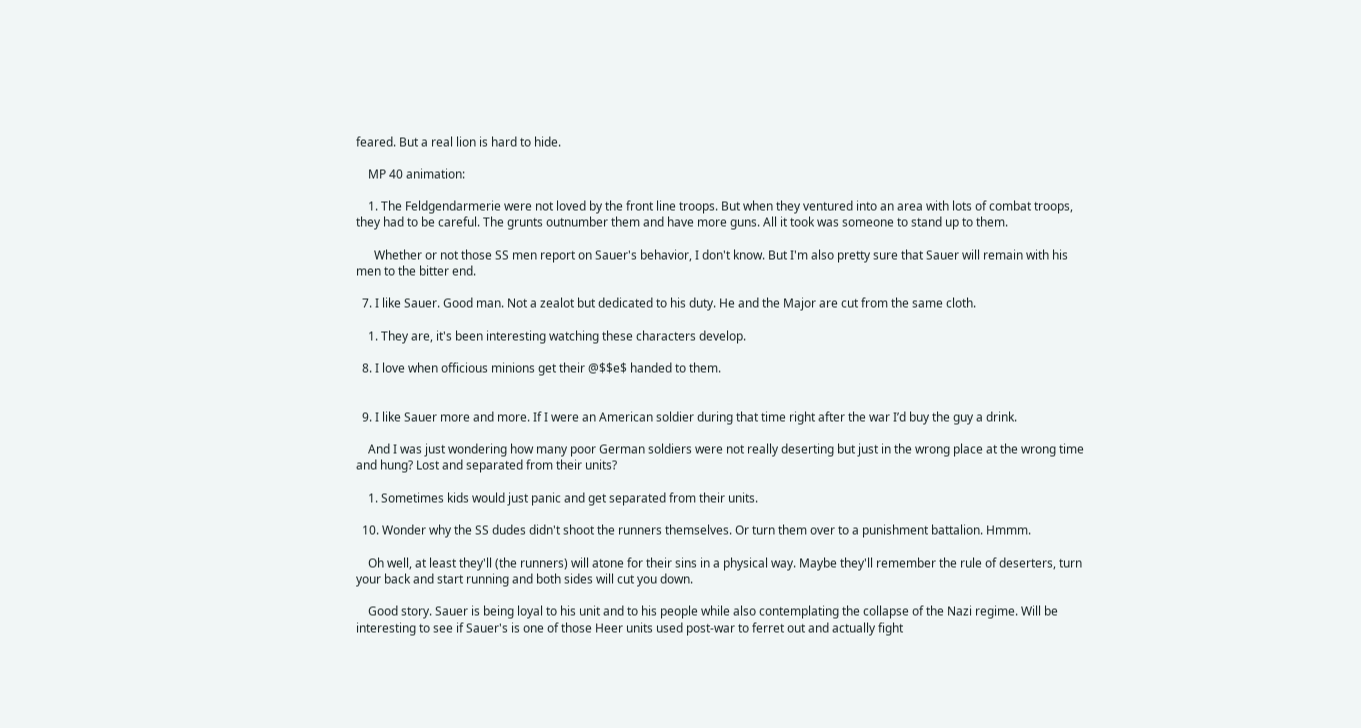feared. But a real lion is hard to hide.

    MP 40 animation:

    1. The Feldgendarmerie were not loved by the front line troops. But when they ventured into an area with lots of combat troops, they had to be careful. The grunts outnumber them and have more guns. All it took was someone to stand up to them.

      Whether or not those SS men report on Sauer's behavior, I don't know. But I'm also pretty sure that Sauer will remain with his men to the bitter end.

  7. I like Sauer. Good man. Not a zealot but dedicated to his duty. He and the Major are cut from the same cloth.

    1. They are, it's been interesting watching these characters develop.

  8. I love when officious minions get their @$$e$ handed to them.


  9. I like Sauer more and more. If I were an American soldier during that time right after the war I’d buy the guy a drink.

    And I was just wondering how many poor German soldiers were not really deserting but just in the wrong place at the wrong time and hung? Lost and separated from their units?

    1. Sometimes kids would just panic and get separated from their units.

  10. Wonder why the SS dudes didn't shoot the runners themselves. Or turn them over to a punishment battalion. Hmmm.

    Oh well, at least they'll (the runners) will atone for their sins in a physical way. Maybe they'll remember the rule of deserters, turn your back and start running and both sides will cut you down.

    Good story. Sauer is being loyal to his unit and to his people while also contemplating the collapse of the Nazi regime. Will be interesting to see if Sauer's is one of those Heer units used post-war to ferret out and actually fight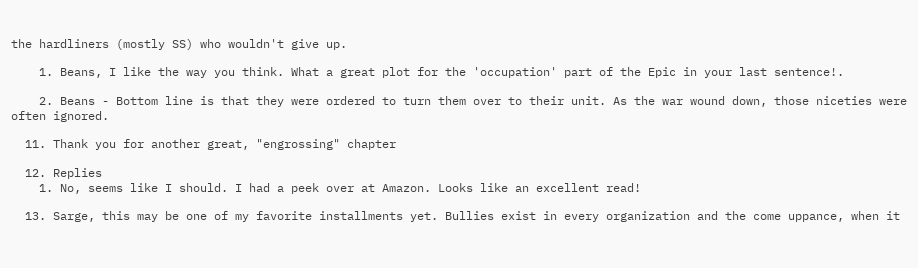the hardliners (mostly SS) who wouldn't give up.

    1. Beans, I like the way you think. What a great plot for the 'occupation' part of the Epic in your last sentence!.

    2. Beans - Bottom line is that they were ordered to turn them over to their unit. As the war wound down, those niceties were often ignored.

  11. Thank you for another great, "engrossing" chapter

  12. Replies
    1. No, seems like I should. I had a peek over at Amazon. Looks like an excellent read!

  13. Sarge, this may be one of my favorite installments yet. Bullies exist in every organization and the come uppance, when it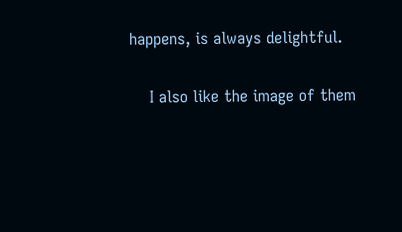happens, is always delightful.

    I also like the image of them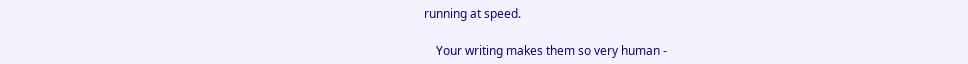running at speed.

    Your writing makes them so very human -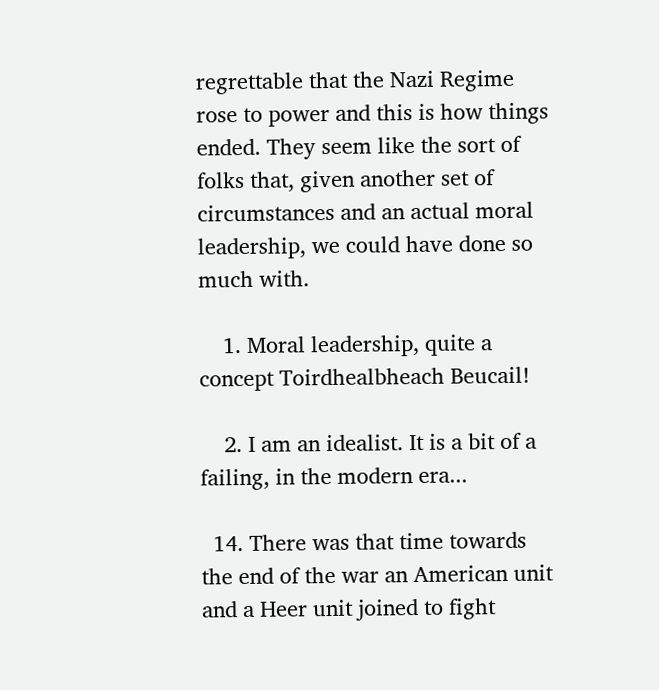regrettable that the Nazi Regime rose to power and this is how things ended. They seem like the sort of folks that, given another set of circumstances and an actual moral leadership, we could have done so much with.

    1. Moral leadership, quite a concept Toirdhealbheach Beucail!

    2. I am an idealist. It is a bit of a failing, in the modern era...

  14. There was that time towards the end of the war an American unit and a Heer unit joined to fight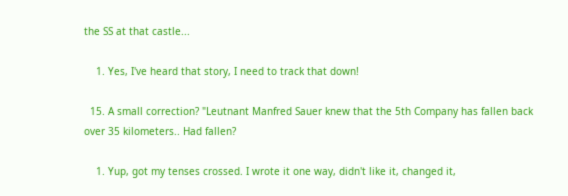the SS at that castle...

    1. Yes, I've heard that story, I need to track that down!

  15. A small correction? "Leutnant Manfred Sauer knew that the 5th Company has fallen back over 35 kilometers.. Had fallen?

    1. Yup, got my tenses crossed. I wrote it one way, didn't like it, changed it,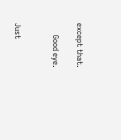except that.

      Good eye.


Just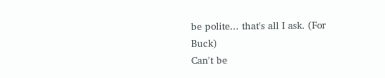be polite... that's all I ask. (For Buck)
Can't be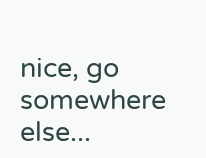nice, go somewhere else...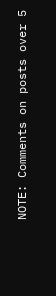NOTE: Comments on posts over 5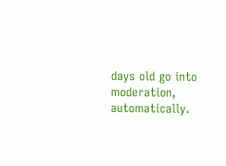days old go into moderation, automatically.